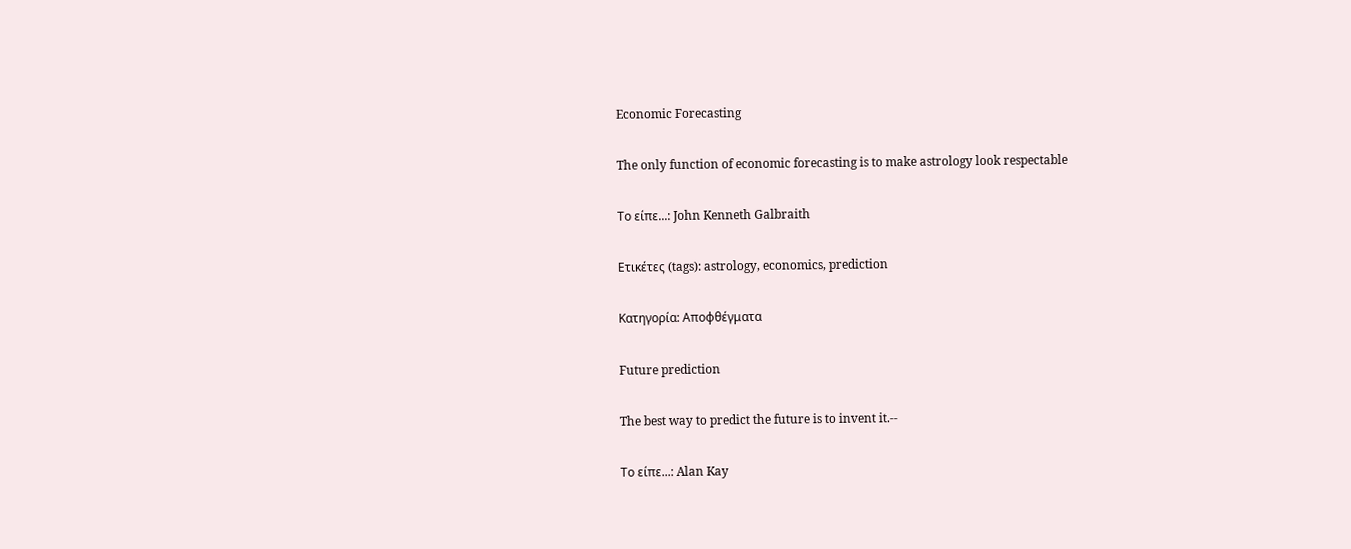Economic Forecasting

The only function of economic forecasting is to make astrology look respectable

Το είπε...: John Kenneth Galbraith

Ετικέτες (tags): astrology, economics, prediction

Κατηγορία: Αποφθέγματα

Future prediction

The best way to predict the future is to invent it.--

Το είπε...: Alan Kay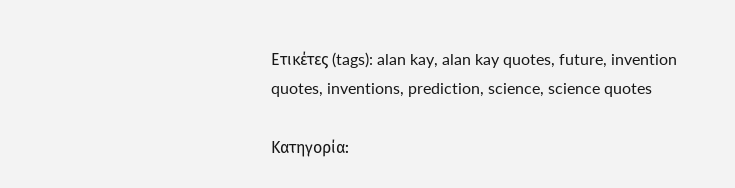Ετικέτες (tags): alan kay, alan kay quotes, future, invention quotes, inventions, prediction, science, science quotes

Κατηγορία: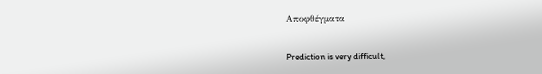Αποφθέγματα


Prediction is very difficult,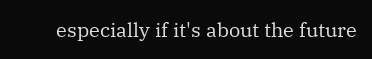especially if it's about the future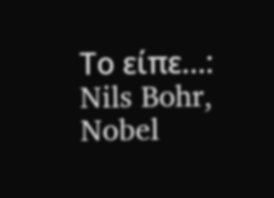Το είπε...: Nils Bohr, Nobel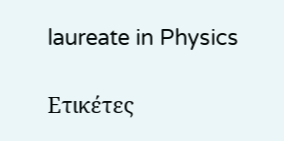laureate in Physics

Ετικέτες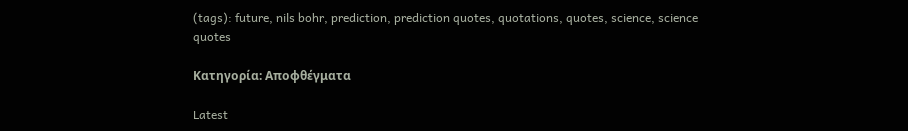(tags): future, nils bohr, prediction, prediction quotes, quotations, quotes, science, science quotes

Κατηγορία: Αποφθέγματα

Latest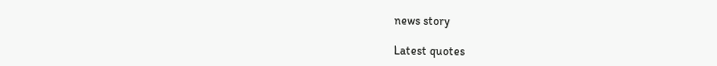news story

Latest quotes